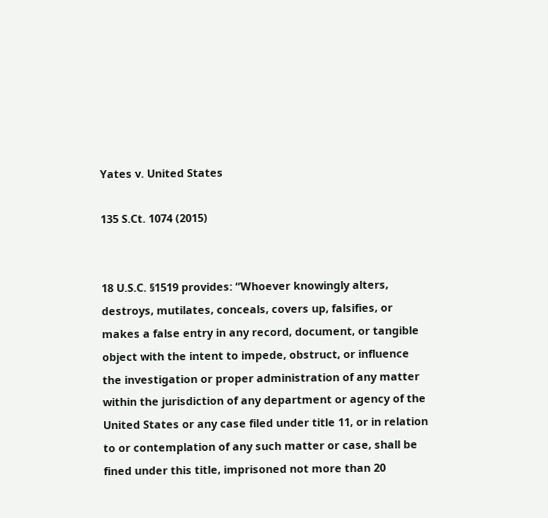Yates v. United States

135 S.Ct. 1074 (2015)


18 U.S.C. §1519 provides: “Whoever knowingly alters, destroys, mutilates, conceals, covers up, falsifies, or makes a false entry in any record, document, or tangible object with the intent to impede, obstruct, or influence the investigation or proper administration of any matter within the jurisdiction of any department or agency of the United States or any case filed under title 11, or in relation to or contemplation of any such matter or case, shall be fined under this title, imprisoned not more than 20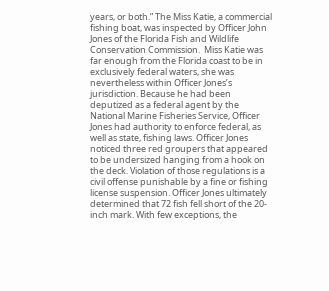years, or both.” The Miss Katie, a commercial fishing boat, was inspected by Officer John Jones of the Florida Fish and Wildlife Conservation Commission.  Miss Katie was far enough from the Florida coast to be in exclusively federal waters, she was nevertheless within Officer Jones’s jurisdiction. Because he had been deputized as a federal agent by the National Marine Fisheries Service, Officer Jones had authority to enforce federal, as well as state, fishing laws. Officer Jones noticed three red groupers that appeared to be undersized hanging from a hook on the deck. Violation of those regulations is a civil offense punishable by a fine or fishing license suspension. Officer Jones ultimately determined that 72 fish fell short of the 20-inch mark. With few exceptions, the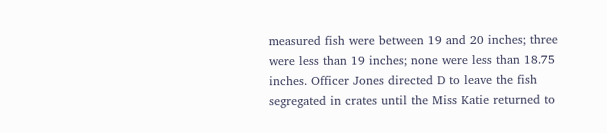measured fish were between 19 and 20 inches; three were less than 19 inches; none were less than 18.75 inches. Officer Jones directed D to leave the fish segregated in crates until the Miss Katie returned to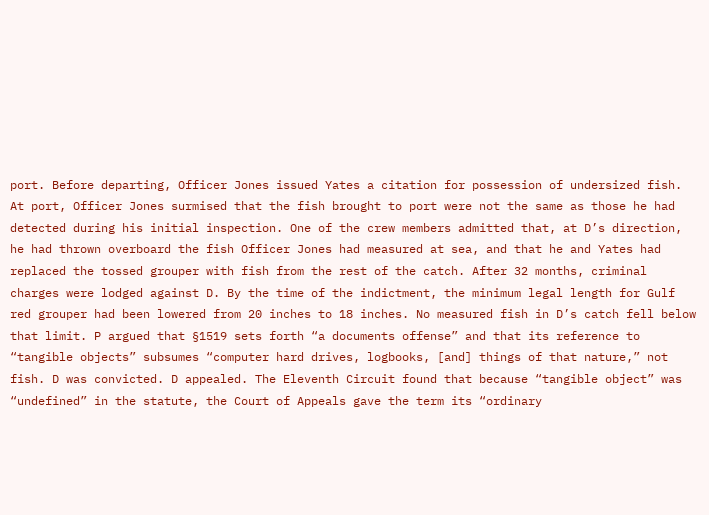port. Before departing, Officer Jones issued Yates a citation for possession of undersized fish. At port, Officer Jones surmised that the fish brought to port were not the same as those he had detected during his initial inspection. One of the crew members admitted that, at D’s direction, he had thrown overboard the fish Officer Jones had measured at sea, and that he and Yates had replaced the tossed grouper with fish from the rest of the catch. After 32 months, criminal charges were lodged against D. By the time of the indictment, the minimum legal length for Gulf red grouper had been lowered from 20 inches to 18 inches. No measured fish in D’s catch fell below that limit. P argued that §1519 sets forth “a documents offense” and that its reference to “tangible objects” subsumes “computer hard drives, logbooks, [and] things of that nature,” not fish. D was convicted. D appealed. The Eleventh Circuit found that because “tangible object” was “undefined” in the statute, the Court of Appeals gave the term its “ordinary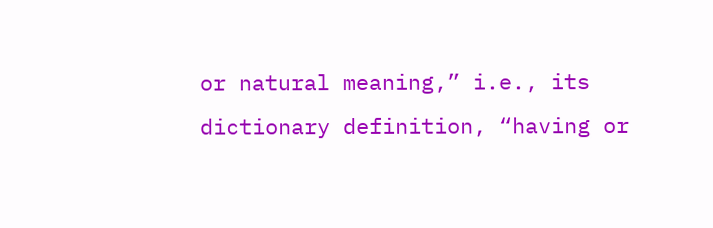or natural meaning,” i.e., its dictionary definition, “having or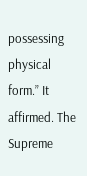possessing physical form.” It affirmed. The Supreme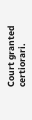Court granted certiorari.